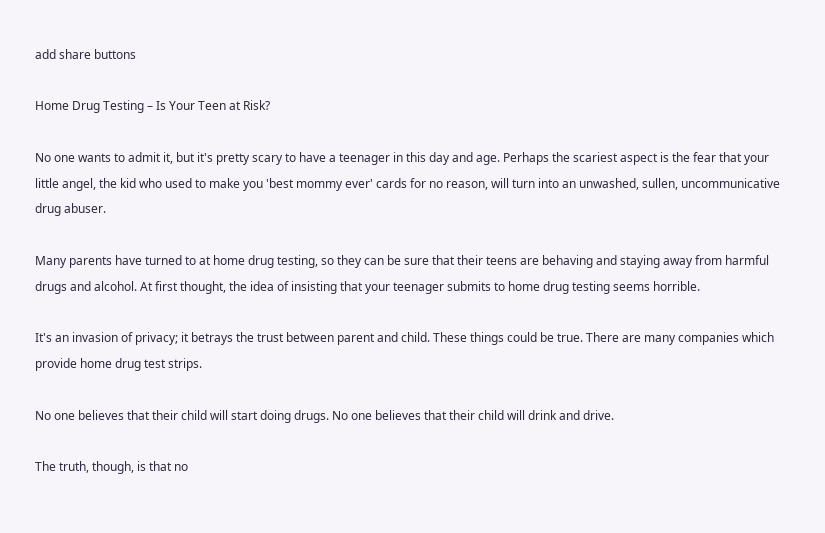add share buttons

Home Drug Testing – Is Your Teen at Risk?

No one wants to admit it, but it's pretty scary to have a teenager in this day and age. Perhaps the scariest aspect is the fear that your little angel, the kid who used to make you 'best mommy ever' cards for no reason, will turn into an unwashed, sullen, uncommunicative drug abuser.

Many parents have turned to at home drug testing, so they can be sure that their teens are behaving and staying away from harmful drugs and alcohol. At first thought, the idea of insisting that your teenager submits to home drug testing seems horrible.

It's an invasion of privacy; it betrays the trust between parent and child. These things could be true. There are many companies which provide home drug test strips.

No one believes that their child will start doing drugs. No one believes that their child will drink and drive.

The truth, though, is that no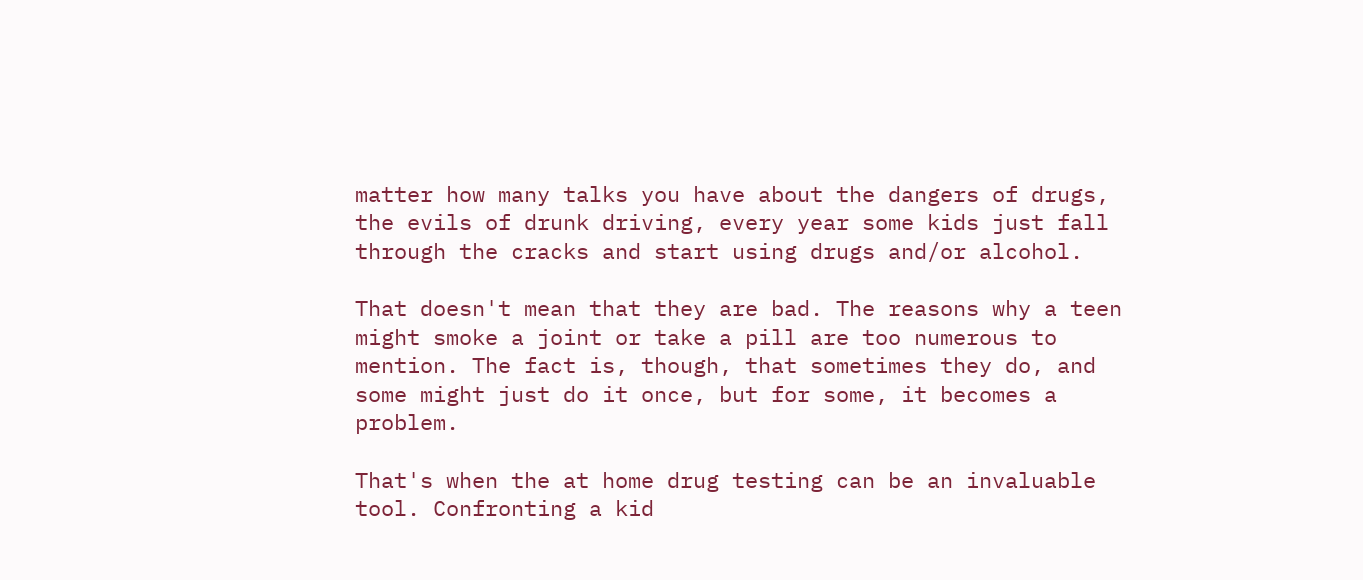matter how many talks you have about the dangers of drugs, the evils of drunk driving, every year some kids just fall through the cracks and start using drugs and/or alcohol.

That doesn't mean that they are bad. The reasons why a teen might smoke a joint or take a pill are too numerous to mention. The fact is, though, that sometimes they do, and some might just do it once, but for some, it becomes a problem.

That's when the at home drug testing can be an invaluable tool. Confronting a kid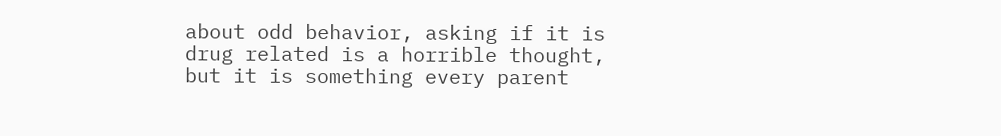about odd behavior, asking if it is drug related is a horrible thought, but it is something every parent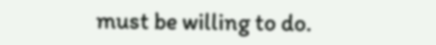must be willing to do.